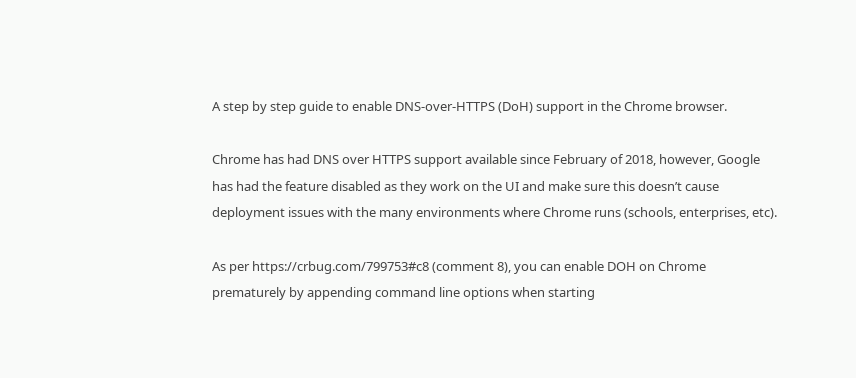A step by step guide to enable DNS-over-HTTPS (DoH) support in the Chrome browser.

Chrome has had DNS over HTTPS support available since February of 2018, however, Google has had the feature disabled as they work on the UI and make sure this doesn’t cause deployment issues with the many environments where Chrome runs (schools, enterprises, etc).

As per https://crbug.com/799753#c8 (comment 8), you can enable DOH on Chrome prematurely by appending command line options when starting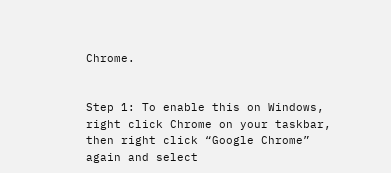Chrome.


Step 1: To enable this on Windows, right click Chrome on your taskbar, then right click “Google Chrome” again and select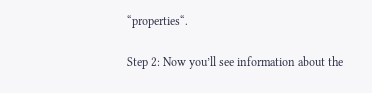“properties“.

Step 2: Now you’ll see information about the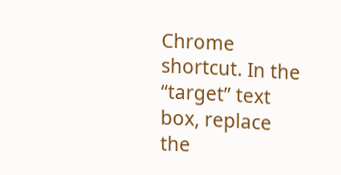Chrome shortcut. In the “target” text box, replace the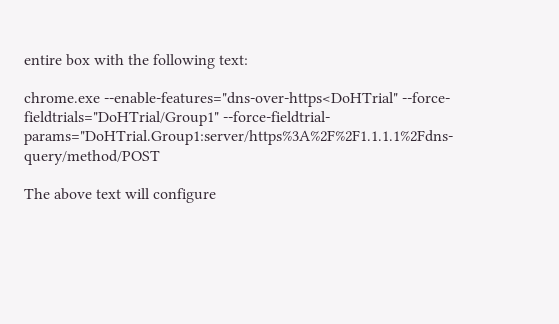entire box with the following text:

chrome.exe --enable-features="dns-over-https<DoHTrial" --force-fieldtrials="DoHTrial/Group1" --force-fieldtrial-params="DoHTrial.Group1:server/https%3A%2F%2F1.1.1.1%2Fdns-query/method/POST

The above text will configure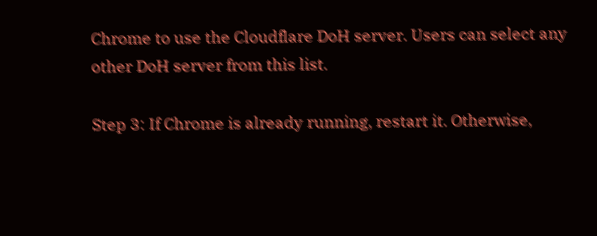Chrome to use the Cloudflare DoH server. Users can select any other DoH server from this list.

Step 3: If Chrome is already running, restart it. Otherwise,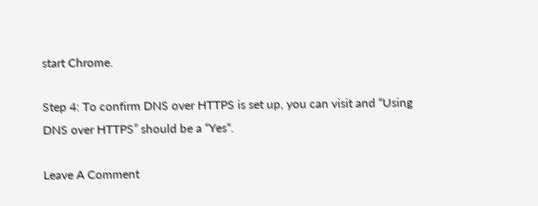start Chrome.

Step 4: To confirm DNS over HTTPS is set up, you can visit and “Using DNS over HTTPS” should be a “Yes“.

Leave A Comment